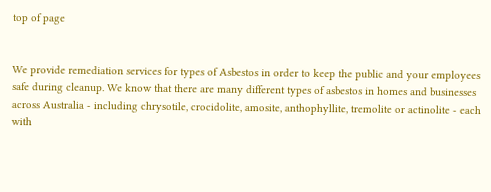top of page


We provide remediation services for types of Asbestos in order to keep the public and your employees safe during cleanup. We know that there are many different types of asbestos in homes and businesses across Australia - including chrysotile, crocidolite, amosite, anthophyllite, tremolite or actinolite - each with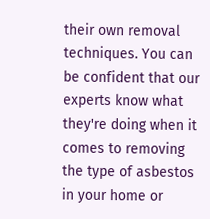their own removal techniques. You can be confident that our experts know what they're doing when it comes to removing the type of asbestos in your home or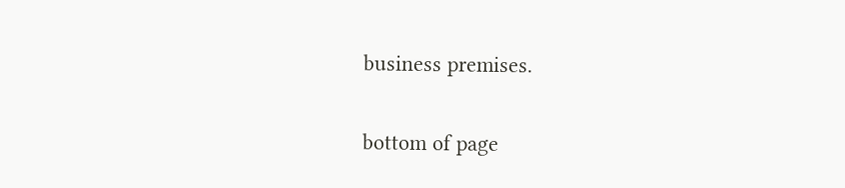business premises.

bottom of page